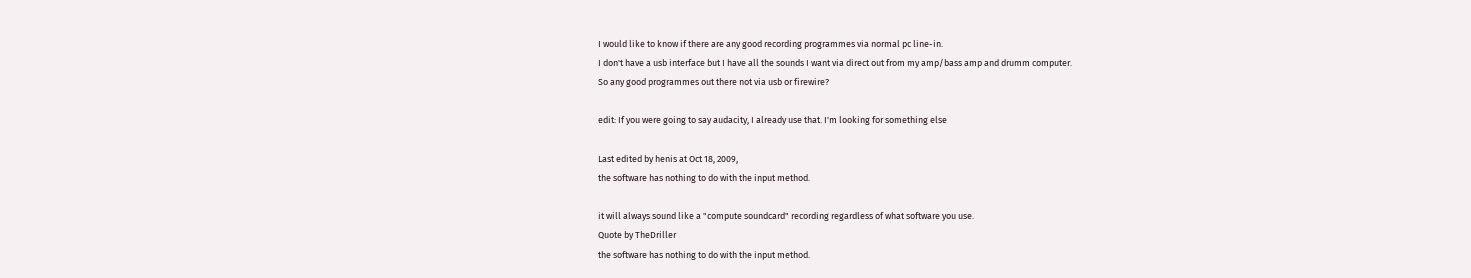I would like to know if there are any good recording programmes via normal pc line-in.
I don't have a usb interface but I have all the sounds I want via direct out from my amp/bass amp and drumm computer.
So any good programmes out there not via usb or firewire?

edit: If you were going to say audacity, I already use that. I'm looking for something else

Last edited by henis at Oct 18, 2009,
the software has nothing to do with the input method.

it will always sound like a "compute soundcard" recording regardless of what software you use.
Quote by TheDriller
the software has nothing to do with the input method.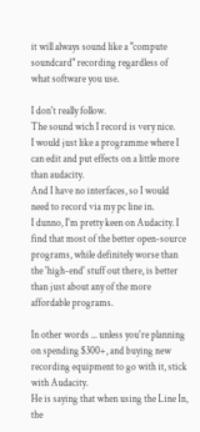it will always sound like a "compute soundcard" recording regardless of what software you use.

I don't really follow.
The sound wich I record is very nice.
I would just like a programme where I can edit and put effects on a little more than audacity.
And I have no interfaces, so I would need to record via my pc line in.
I dunno, I'm pretty keen on Audacity. I find that most of the better open-source programs, while definitely worse than the 'high-end' stuff out there, is better than just about any of the more affordable programs.

In other words ... unless you're planning on spending $300+, and buying new recording equipment to go with it, stick with Audacity.
He is saying that when using the Line In, the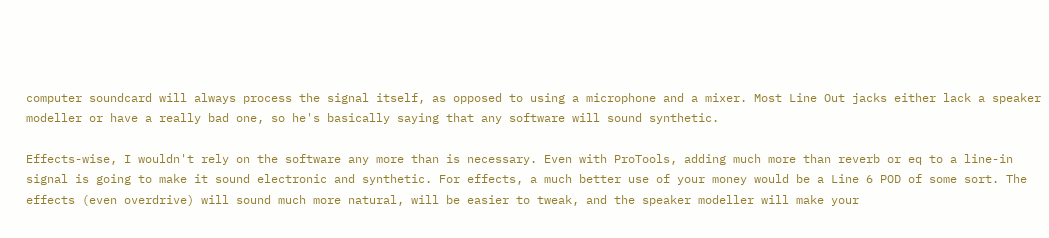computer soundcard will always process the signal itself, as opposed to using a microphone and a mixer. Most Line Out jacks either lack a speaker modeller or have a really bad one, so he's basically saying that any software will sound synthetic.

Effects-wise, I wouldn't rely on the software any more than is necessary. Even with ProTools, adding much more than reverb or eq to a line-in signal is going to make it sound electronic and synthetic. For effects, a much better use of your money would be a Line 6 POD of some sort. The effects (even overdrive) will sound much more natural, will be easier to tweak, and the speaker modeller will make your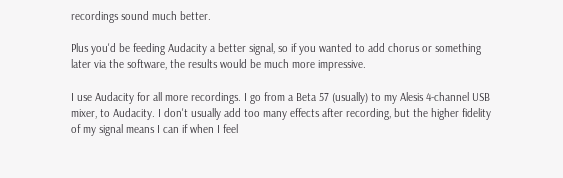recordings sound much better.

Plus you'd be feeding Audacity a better signal, so if you wanted to add chorus or something later via the software, the results would be much more impressive.

I use Audacity for all more recordings. I go from a Beta 57 (usually) to my Alesis 4-channel USB mixer, to Audacity. I don't usually add too many effects after recording, but the higher fidelity of my signal means I can if when I feel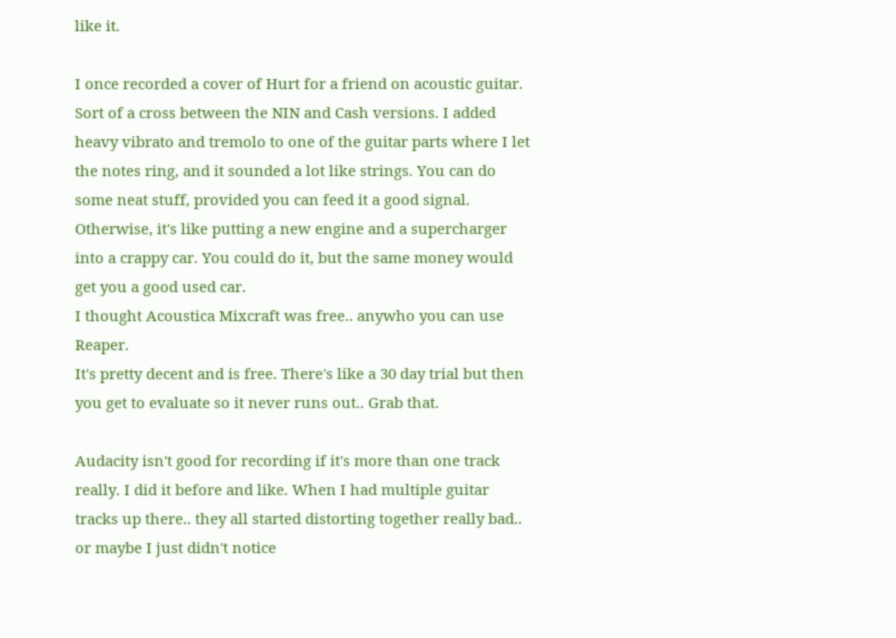like it.

I once recorded a cover of Hurt for a friend on acoustic guitar. Sort of a cross between the NIN and Cash versions. I added heavy vibrato and tremolo to one of the guitar parts where I let the notes ring, and it sounded a lot like strings. You can do some neat stuff, provided you can feed it a good signal. Otherwise, it's like putting a new engine and a supercharger into a crappy car. You could do it, but the same money would get you a good used car.
I thought Acoustica Mixcraft was free.. anywho you can use Reaper.
It's pretty decent and is free. There's like a 30 day trial but then you get to evaluate so it never runs out.. Grab that.

Audacity isn't good for recording if it's more than one track really. I did it before and like. When I had multiple guitar tracks up there.. they all started distorting together really bad.. or maybe I just didn't notice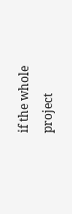if the whole project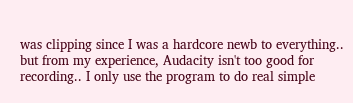was clipping since I was a hardcore newb to everything.. but from my experience, Audacity isn't too good for recording.. I only use the program to do real simple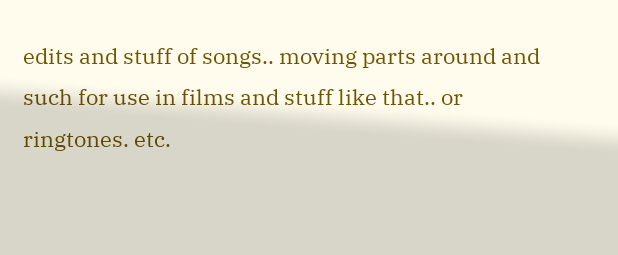edits and stuff of songs.. moving parts around and such for use in films and stuff like that.. or ringtones. etc.